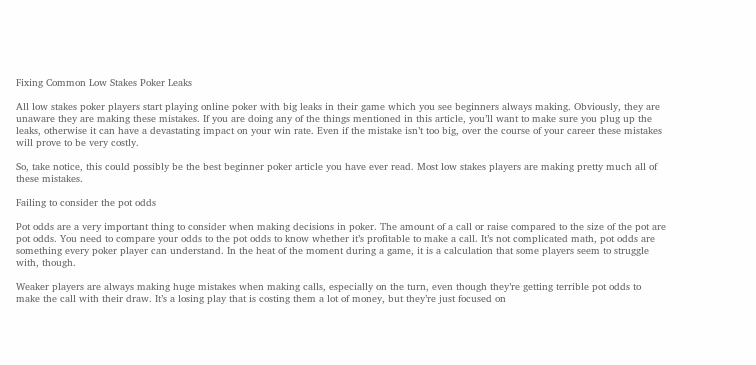Fixing Common Low Stakes Poker Leaks

All low stakes poker players start playing online poker with big leaks in their game which you see beginners always making. Obviously, they are unaware they are making these mistakes. If you are doing any of the things mentioned in this article, you’ll want to make sure you plug up the leaks, otherwise it can have a devastating impact on your win rate. Even if the mistake isn’t too big, over the course of your career these mistakes will prove to be very costly.

So, take notice, this could possibly be the best beginner poker article you have ever read. Most low stakes players are making pretty much all of these mistakes.

Failing to consider the pot odds

Pot odds are a very important thing to consider when making decisions in poker. The amount of a call or raise compared to the size of the pot are pot odds. You need to compare your odds to the pot odds to know whether it’s profitable to make a call. It’s not complicated math, pot odds are something every poker player can understand. In the heat of the moment during a game, it is a calculation that some players seem to struggle with, though.

Weaker players are always making huge mistakes when making calls, especially on the turn, even though they’re getting terrible pot odds to make the call with their draw. It’s a losing play that is costing them a lot of money, but they’re just focused on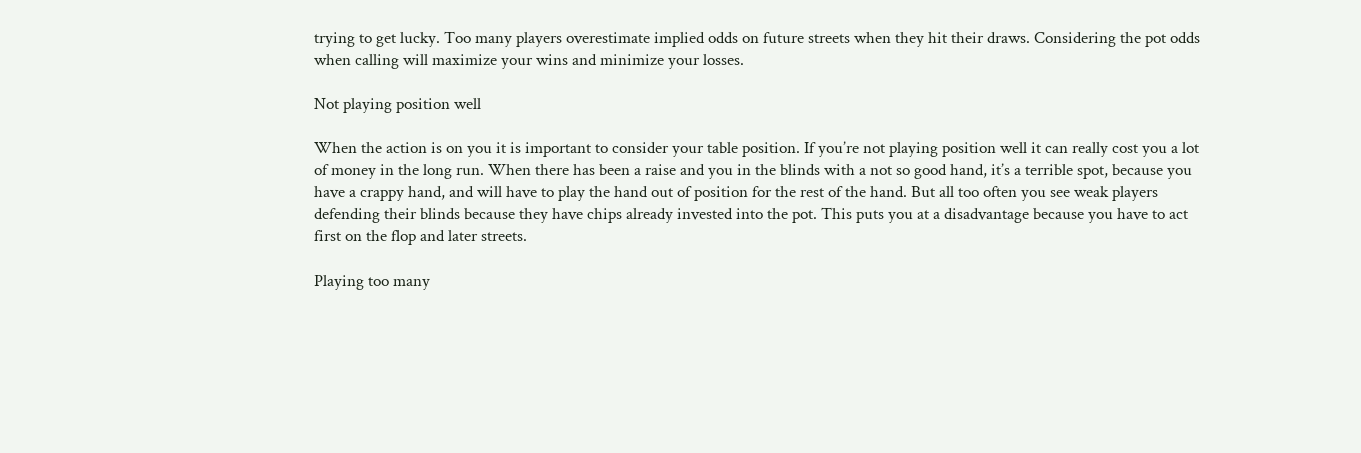trying to get lucky. Too many players overestimate implied odds on future streets when they hit their draws. Considering the pot odds when calling will maximize your wins and minimize your losses.

Not playing position well

When the action is on you it is important to consider your table position. If you’re not playing position well it can really cost you a lot of money in the long run. When there has been a raise and you in the blinds with a not so good hand, it’s a terrible spot, because you have a crappy hand, and will have to play the hand out of position for the rest of the hand. But all too often you see weak players defending their blinds because they have chips already invested into the pot. This puts you at a disadvantage because you have to act first on the flop and later streets.

Playing too many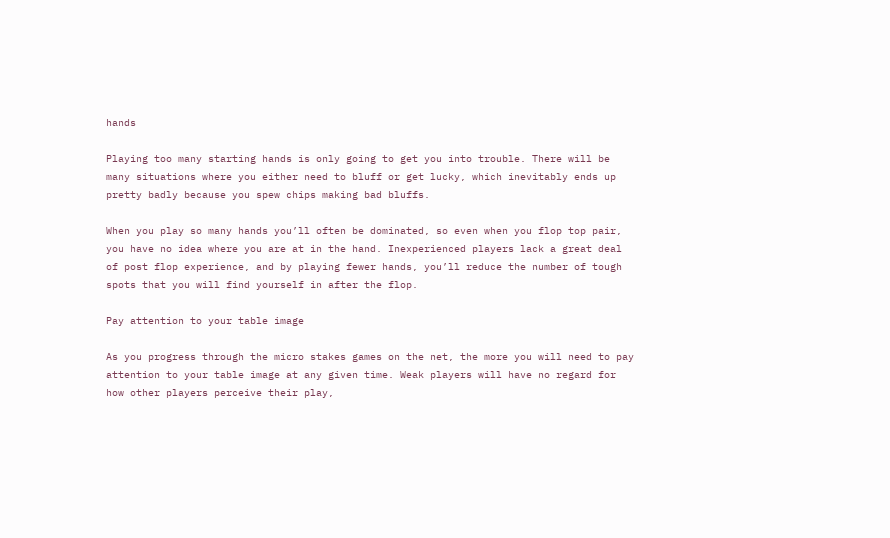hands

Playing too many starting hands is only going to get you into trouble. There will be many situations where you either need to bluff or get lucky, which inevitably ends up pretty badly because you spew chips making bad bluffs.

When you play so many hands you’ll often be dominated, so even when you flop top pair, you have no idea where you are at in the hand. Inexperienced players lack a great deal of post flop experience, and by playing fewer hands, you’ll reduce the number of tough spots that you will find yourself in after the flop.

Pay attention to your table image

As you progress through the micro stakes games on the net, the more you will need to pay attention to your table image at any given time. Weak players will have no regard for how other players perceive their play,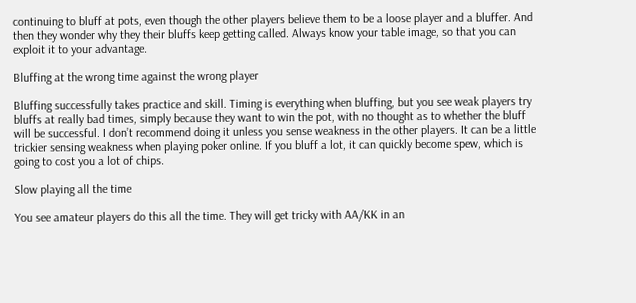continuing to bluff at pots, even though the other players believe them to be a loose player and a bluffer. And then they wonder why they their bluffs keep getting called. Always know your table image, so that you can exploit it to your advantage.

Bluffing at the wrong time against the wrong player

Bluffing successfully takes practice and skill. Timing is everything when bluffing, but you see weak players try bluffs at really bad times, simply because they want to win the pot, with no thought as to whether the bluff will be successful. I don’t recommend doing it unless you sense weakness in the other players. It can be a little trickier sensing weakness when playing poker online. If you bluff a lot, it can quickly become spew, which is going to cost you a lot of chips.

Slow playing all the time

You see amateur players do this all the time. They will get tricky with AA/KK in an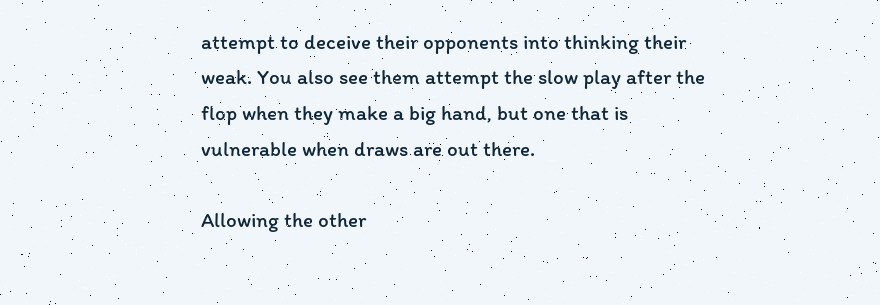attempt to deceive their opponents into thinking their weak. You also see them attempt the slow play after the flop when they make a big hand, but one that is vulnerable when draws are out there.

Allowing the other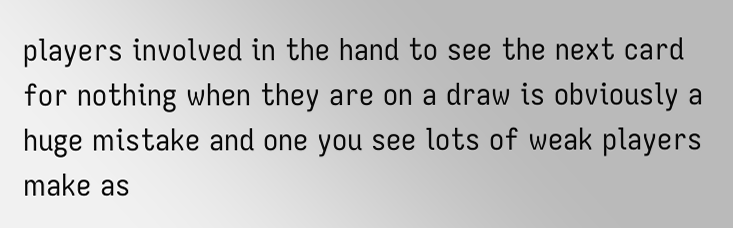players involved in the hand to see the next card for nothing when they are on a draw is obviously a huge mistake and one you see lots of weak players make as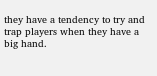they have a tendency to try and trap players when they have a big hand.